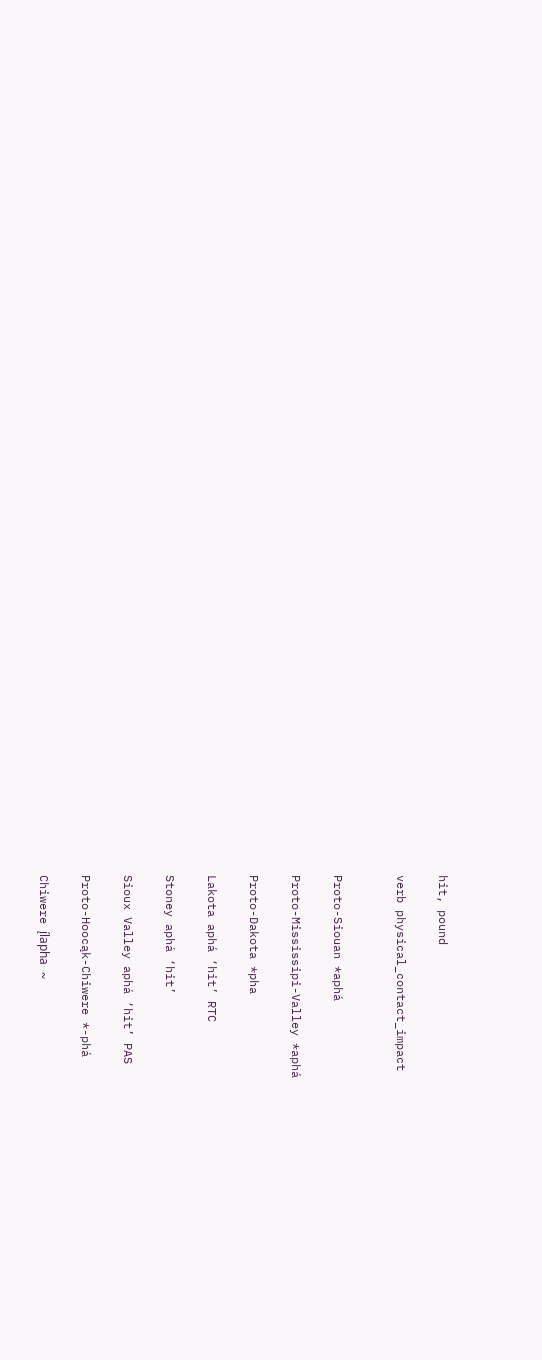hit, pound

verb physical_contact_impact


Proto-Siouan *aphá

Proto-Mississipi-Valley *aphá

Proto-Dakota *pha

Lakota aphá ‘hit’ RTC

Stoney aphá ‘hit’

Sioux Valley aphá ‘hit’ PAS

Proto-Hoocąk-Chiwere *-phá

Chiwere į́lapha ~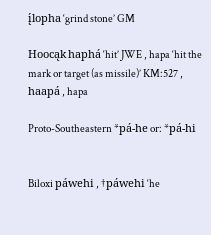į́lopha ‘grind stone’ GM

Hoocąk haphá ‘hit’ JWE , hapa ‘hit the mark or target (as missile)’ KM:527 , haapá , hapa

Proto-Southeastern *pá-he or: *pá-hi


Biloxi páwehi , †páwehi ‘he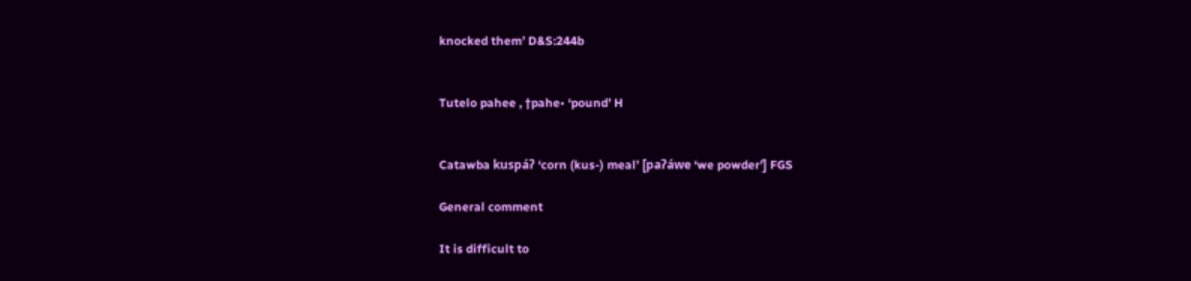knocked them’ D&S:244b


Tutelo pahee , †pahe• ‘pound’ H


Catawba kuspáʔ ‘corn (kus-) meal’ [paʔáwe ‘we powder’] FGS

General comment

It is difficult to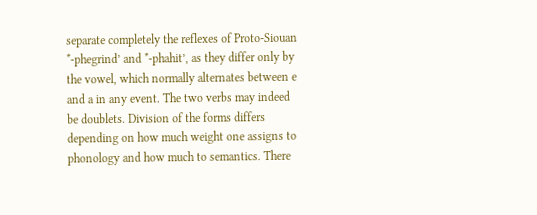separate completely the reflexes of Proto-Siouan *-phegrind’ and *-phahit’, as they differ only by the vowel, which normally alternates between e and a in any event. The two verbs may indeed be doublets. Division of the forms differs depending on how much weight one assigns to phonology and how much to semantics. There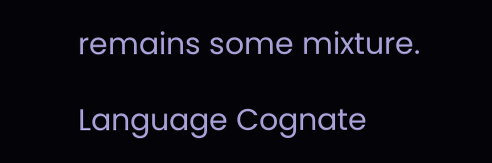remains some mixture.

Language Cognate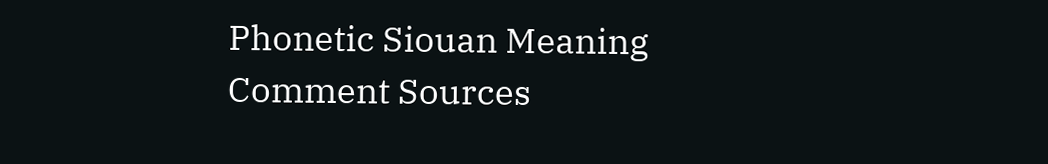Phonetic Siouan Meaning Comment Sources